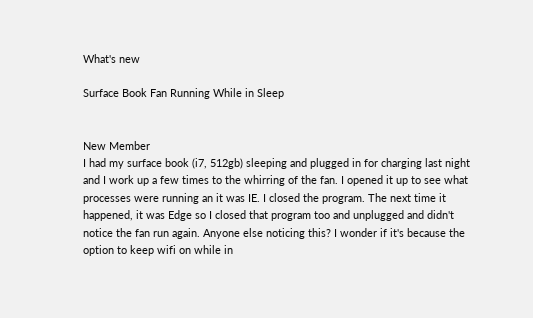What's new

Surface Book Fan Running While in Sleep


New Member
I had my surface book (i7, 512gb) sleeping and plugged in for charging last night and I work up a few times to the whirring of the fan. I opened it up to see what processes were running an it was IE. I closed the program. The next time it happened, it was Edge so I closed that program too and unplugged and didn't notice the fan run again. Anyone else noticing this? I wonder if it's because the option to keep wifi on while in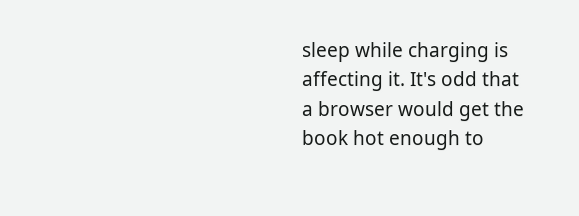sleep while charging is affecting it. It's odd that a browser would get the book hot enough to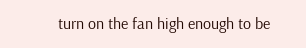turn on the fan high enough to be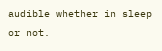audible whether in sleep or not.